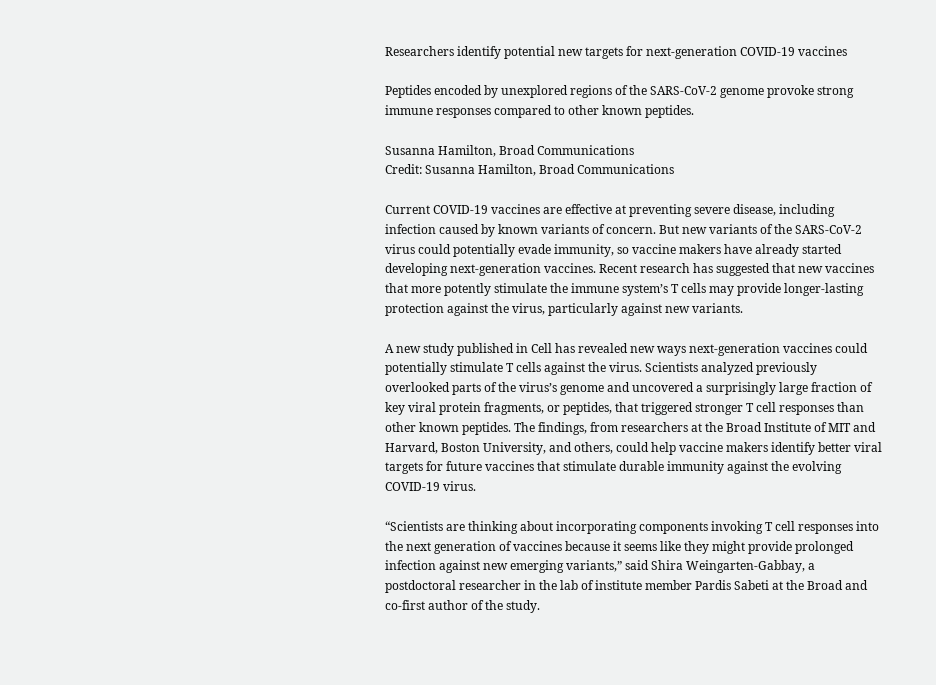Researchers identify potential new targets for next-generation COVID-19 vaccines

Peptides encoded by unexplored regions of the SARS-CoV-2 genome provoke strong immune responses compared to other known peptides.

Susanna Hamilton, Broad Communications
Credit: Susanna Hamilton, Broad Communications

Current COVID-19 vaccines are effective at preventing severe disease, including infection caused by known variants of concern. But new variants of the SARS-CoV-2 virus could potentially evade immunity, so vaccine makers have already started developing next-generation vaccines. Recent research has suggested that new vaccines that more potently stimulate the immune system’s T cells may provide longer-lasting protection against the virus, particularly against new variants.

A new study published in Cell has revealed new ways next-generation vaccines could potentially stimulate T cells against the virus. Scientists analyzed previously overlooked parts of the virus’s genome and uncovered a surprisingly large fraction of key viral protein fragments, or peptides, that triggered stronger T cell responses than other known peptides. The findings, from researchers at the Broad Institute of MIT and Harvard, Boston University, and others, could help vaccine makers identify better viral targets for future vaccines that stimulate durable immunity against the evolving COVID-19 virus.

“Scientists are thinking about incorporating components invoking T cell responses into the next generation of vaccines because it seems like they might provide prolonged infection against new emerging variants,” said Shira Weingarten-Gabbay, a postdoctoral researcher in the lab of institute member Pardis Sabeti at the Broad and co-first author of the study.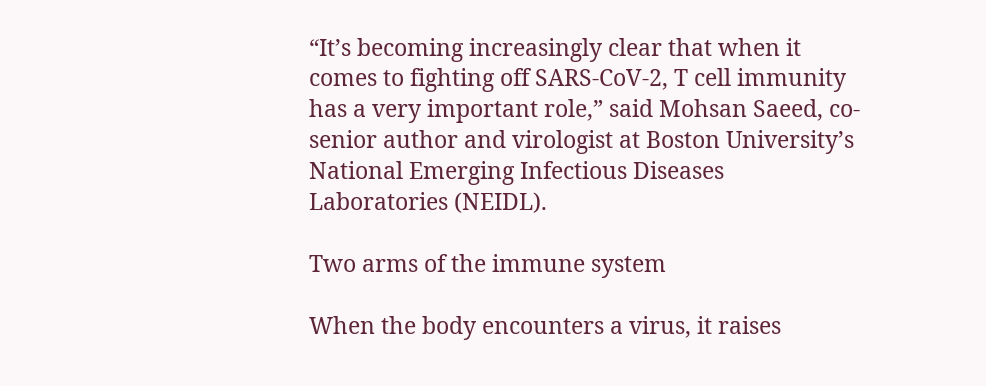“It’s becoming increasingly clear that when it comes to fighting off SARS-CoV-2, T cell immunity has a very important role,” said Mohsan Saeed, co-senior author and virologist at Boston University’s National Emerging Infectious Diseases Laboratories (NEIDL).

Two arms of the immune system

When the body encounters a virus, it raises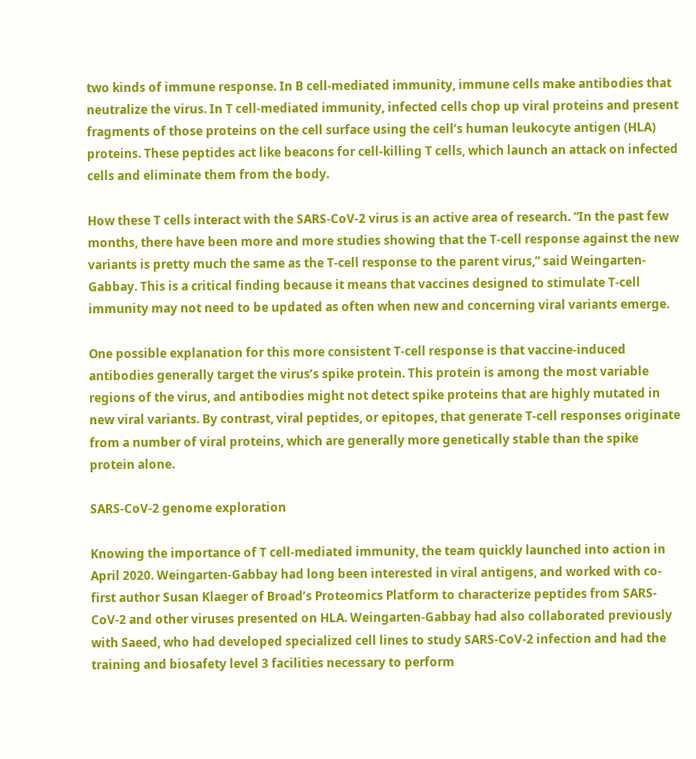two kinds of immune response. In B cell-mediated immunity, immune cells make antibodies that neutralize the virus. In T cell-mediated immunity, infected cells chop up viral proteins and present fragments of those proteins on the cell surface using the cell’s human leukocyte antigen (HLA) proteins. These peptides act like beacons for cell-killing T cells, which launch an attack on infected cells and eliminate them from the body.

How these T cells interact with the SARS-CoV-2 virus is an active area of research. “In the past few months, there have been more and more studies showing that the T-cell response against the new variants is pretty much the same as the T-cell response to the parent virus,” said Weingarten-Gabbay. This is a critical finding because it means that vaccines designed to stimulate T-cell immunity may not need to be updated as often when new and concerning viral variants emerge.

One possible explanation for this more consistent T-cell response is that vaccine-induced antibodies generally target the virus’s spike protein. This protein is among the most variable regions of the virus, and antibodies might not detect spike proteins that are highly mutated in new viral variants. By contrast, viral peptides, or epitopes, that generate T-cell responses originate from a number of viral proteins, which are generally more genetically stable than the spike protein alone.

SARS-CoV-2 genome exploration

Knowing the importance of T cell-mediated immunity, the team quickly launched into action in April 2020. Weingarten-Gabbay had long been interested in viral antigens, and worked with co-first author Susan Klaeger of Broad’s Proteomics Platform to characterize peptides from SARS-CoV-2 and other viruses presented on HLA. Weingarten-Gabbay had also collaborated previously with Saeed, who had developed specialized cell lines to study SARS-CoV-2 infection and had the training and biosafety level 3 facilities necessary to perform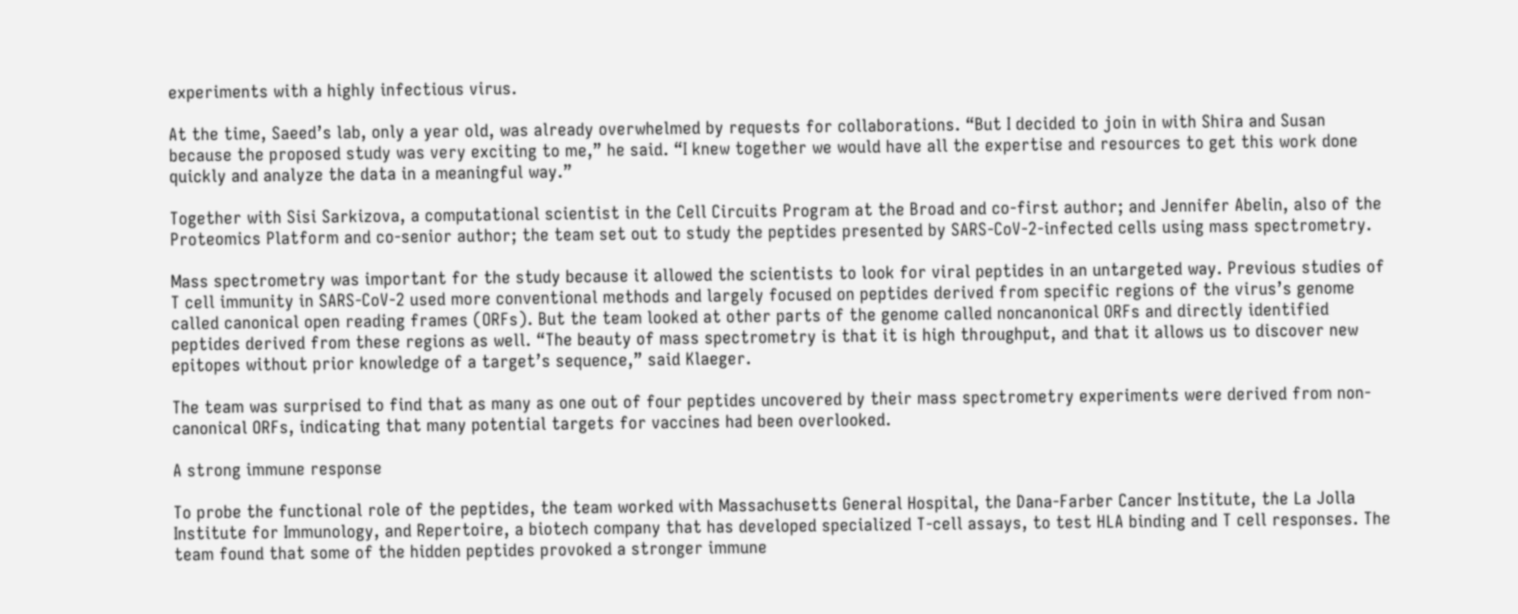experiments with a highly infectious virus.

At the time, Saeed’s lab, only a year old, was already overwhelmed by requests for collaborations. “But I decided to join in with Shira and Susan because the proposed study was very exciting to me,” he said. “I knew together we would have all the expertise and resources to get this work done quickly and analyze the data in a meaningful way.”

Together with Sisi Sarkizova, a computational scientist in the Cell Circuits Program at the Broad and co-first author; and Jennifer Abelin, also of the Proteomics Platform and co-senior author; the team set out to study the peptides presented by SARS-CoV-2-infected cells using mass spectrometry.

Mass spectrometry was important for the study because it allowed the scientists to look for viral peptides in an untargeted way. Previous studies of T cell immunity in SARS-CoV-2 used more conventional methods and largely focused on peptides derived from specific regions of the virus’s genome called canonical open reading frames (ORFs). But the team looked at other parts of the genome called noncanonical ORFs and directly identified peptides derived from these regions as well. “The beauty of mass spectrometry is that it is high throughput, and that it allows us to discover new epitopes without prior knowledge of a target’s sequence,” said Klaeger.

The team was surprised to find that as many as one out of four peptides uncovered by their mass spectrometry experiments were derived from non-canonical ORFs, indicating that many potential targets for vaccines had been overlooked.

A strong immune response

To probe the functional role of the peptides, the team worked with Massachusetts General Hospital, the Dana-Farber Cancer Institute, the La Jolla Institute for Immunology, and Repertoire, a biotech company that has developed specialized T-cell assays, to test HLA binding and T cell responses. The team found that some of the hidden peptides provoked a stronger immune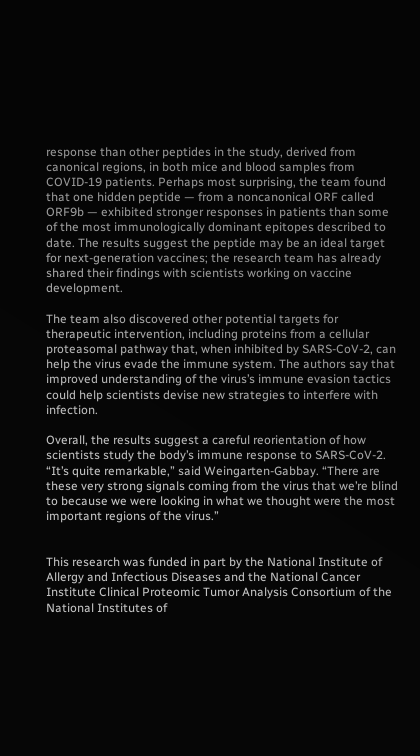response than other peptides in the study, derived from canonical regions, in both mice and blood samples from COVID-19 patients. Perhaps most surprising, the team found that one hidden peptide — from a noncanonical ORF called ORF9b — exhibited stronger responses in patients than some of the most immunologically dominant epitopes described to date. The results suggest the peptide may be an ideal target for next-generation vaccines; the research team has already shared their findings with scientists working on vaccine development.

The team also discovered other potential targets for therapeutic intervention, including proteins from a cellular proteasomal pathway that, when inhibited by SARS-CoV-2, can help the virus evade the immune system. The authors say that improved understanding of the virus’s immune evasion tactics could help scientists devise new strategies to interfere with infection.

Overall, the results suggest a careful reorientation of how scientists study the body’s immune response to SARS-CoV-2. “It’s quite remarkable,” said Weingarten-Gabbay. “There are these very strong signals coming from the virus that we’re blind to because we were looking in what we thought were the most important regions of the virus.”


This research was funded in part by the National Institute of Allergy and Infectious Diseases and the National Cancer Institute Clinical Proteomic Tumor Analysis Consortium of the National Institutes of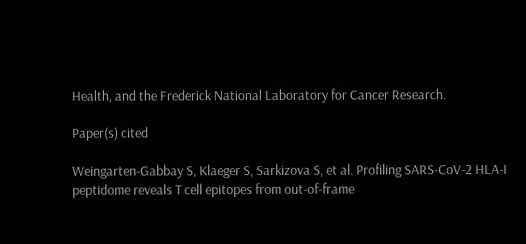Health, and the Frederick National Laboratory for Cancer Research.

Paper(s) cited

Weingarten-Gabbay S, Klaeger S, Sarkizova S, et al. Profiling SARS-CoV-2 HLA-I peptidome reveals T cell epitopes from out-of-frame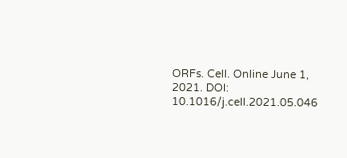ORFs. Cell. Online June 1, 2021. DOI: 10.1016/j.cell.2021.05.046